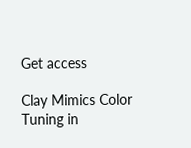Get access

Clay Mimics Color Tuning in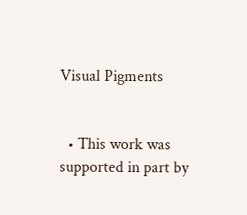Visual Pigments


  • This work was supported in part by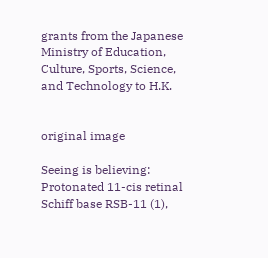grants from the Japanese Ministry of Education, Culture, Sports, Science, and Technology to H.K.


original image

Seeing is believing: Protonated 11-cis retinal Schiff base RSB-11 (1),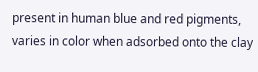present in human blue and red pigments, varies in color when adsorbed onto the clay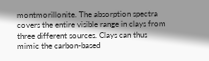montmorillonite. The absorption spectra covers the entire visible range in clays from three different sources. Clays can thus mimic the carbon-based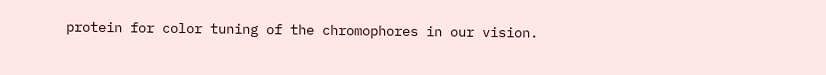protein for color tuning of the chromophores in our vision.